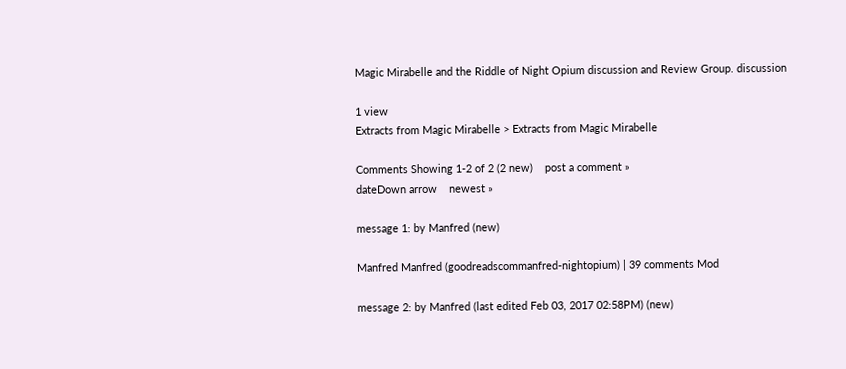Magic Mirabelle and the Riddle of Night Opium discussion and Review Group. discussion

1 view
Extracts from Magic Mirabelle > Extracts from Magic Mirabelle

Comments Showing 1-2 of 2 (2 new)    post a comment »
dateDown arrow    newest »

message 1: by Manfred (new)

Manfred Manfred (goodreadscommanfred-nightopium) | 39 comments Mod

message 2: by Manfred (last edited Feb 03, 2017 02:58PM) (new)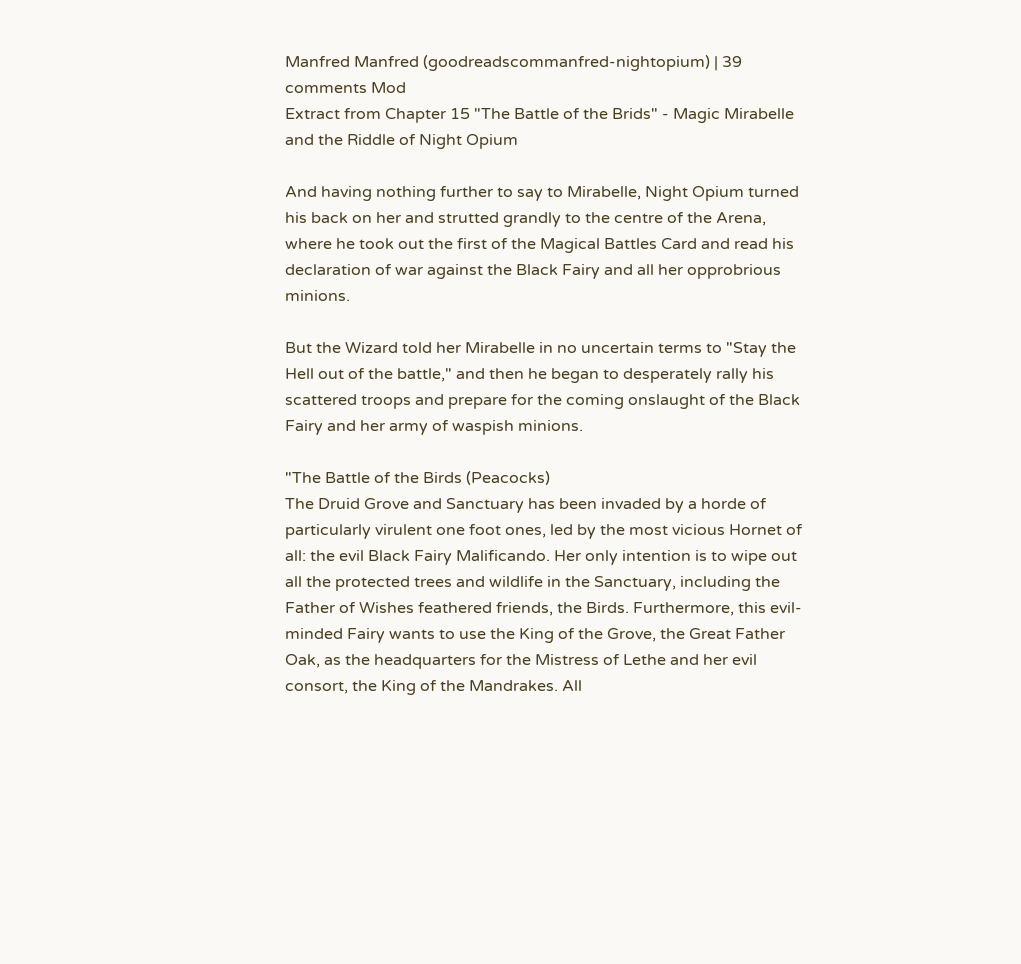Manfred Manfred (goodreadscommanfred-nightopium) | 39 comments Mod
Extract from Chapter 15 "The Battle of the Brids" - Magic Mirabelle and the Riddle of Night Opium

And having nothing further to say to Mirabelle, Night Opium turned his back on her and strutted grandly to the centre of the Arena, where he took out the first of the Magical Battles Card and read his declaration of war against the Black Fairy and all her opprobrious minions.

But the Wizard told her Mirabelle in no uncertain terms to "Stay the Hell out of the battle," and then he began to desperately rally his scattered troops and prepare for the coming onslaught of the Black Fairy and her army of waspish minions.

"The Battle of the Birds (Peacocks)
The Druid Grove and Sanctuary has been invaded by a horde of particularly virulent one foot ones, led by the most vicious Hornet of all: the evil Black Fairy Malificando. Her only intention is to wipe out all the protected trees and wildlife in the Sanctuary, including the Father of Wishes feathered friends, the Birds. Furthermore, this evil-minded Fairy wants to use the King of the Grove, the Great Father Oak, as the headquarters for the Mistress of Lethe and her evil consort, the King of the Mandrakes. All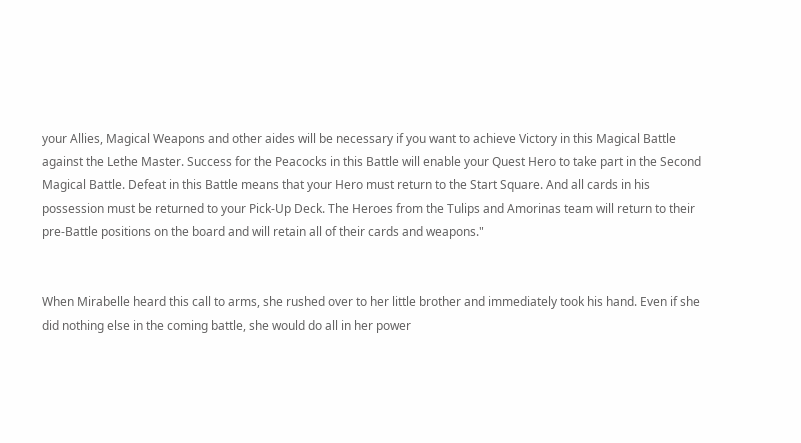your Allies, Magical Weapons and other aides will be necessary if you want to achieve Victory in this Magical Battle against the Lethe Master. Success for the Peacocks in this Battle will enable your Quest Hero to take part in the Second Magical Battle. Defeat in this Battle means that your Hero must return to the Start Square. And all cards in his possession must be returned to your Pick-Up Deck. The Heroes from the Tulips and Amorinas team will return to their pre-Battle positions on the board and will retain all of their cards and weapons."


When Mirabelle heard this call to arms, she rushed over to her little brother and immediately took his hand. Even if she did nothing else in the coming battle, she would do all in her power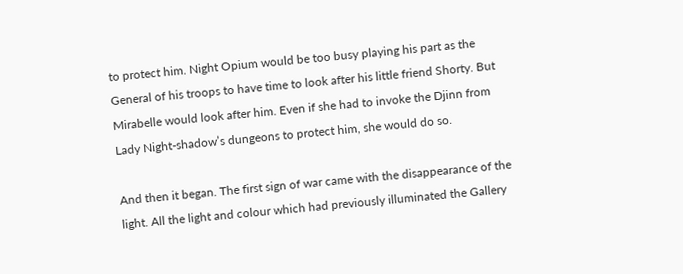to protect him. Night Opium would be too busy playing his part as the General of his troops to have time to look after his little friend Shorty. But Mirabelle would look after him. Even if she had to invoke the Djinn from Lady Night-shadow’s dungeons to protect him, she would do so.

And then it began. The first sign of war came with the disappearance of the light. All the light and colour which had previously illuminated the Gallery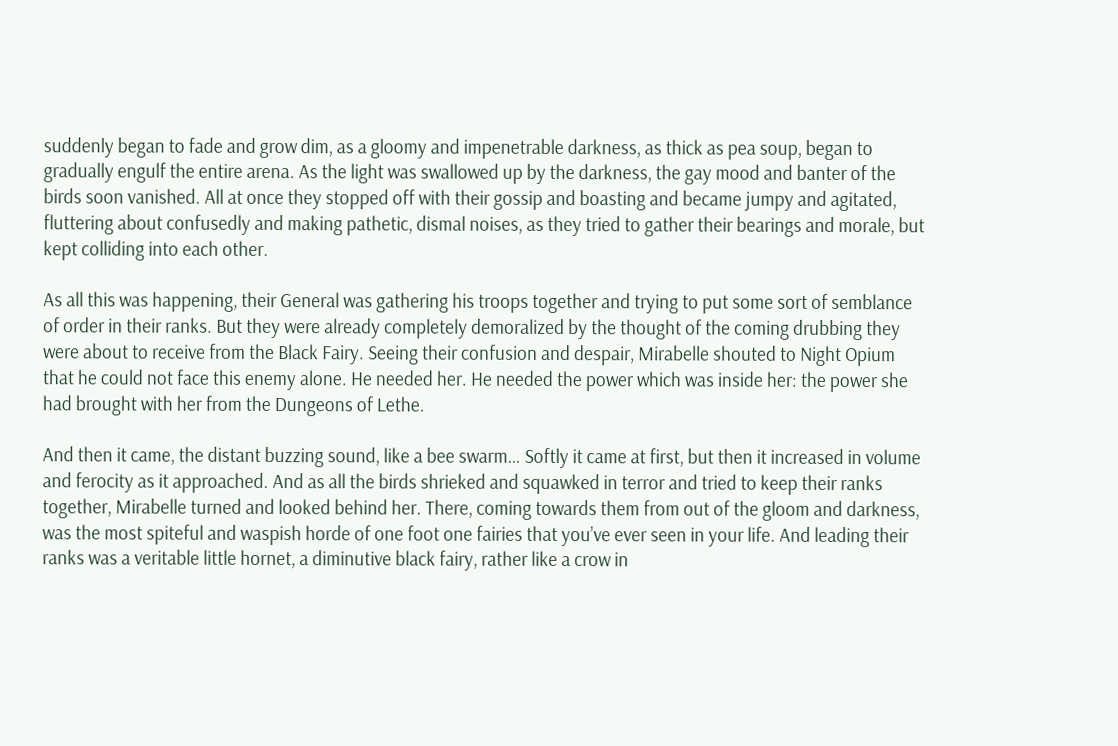suddenly began to fade and grow dim, as a gloomy and impenetrable darkness, as thick as pea soup, began to gradually engulf the entire arena. As the light was swallowed up by the darkness, the gay mood and banter of the birds soon vanished. All at once they stopped off with their gossip and boasting and became jumpy and agitated, fluttering about confusedly and making pathetic, dismal noises, as they tried to gather their bearings and morale, but kept colliding into each other.

As all this was happening, their General was gathering his troops together and trying to put some sort of semblance of order in their ranks. But they were already completely demoralized by the thought of the coming drubbing they were about to receive from the Black Fairy. Seeing their confusion and despair, Mirabelle shouted to Night Opium that he could not face this enemy alone. He needed her. He needed the power which was inside her: the power she had brought with her from the Dungeons of Lethe.

And then it came, the distant buzzing sound, like a bee swarm… Softly it came at first, but then it increased in volume and ferocity as it approached. And as all the birds shrieked and squawked in terror and tried to keep their ranks together, Mirabelle turned and looked behind her. There, coming towards them from out of the gloom and darkness, was the most spiteful and waspish horde of one foot one fairies that you’ve ever seen in your life. And leading their ranks was a veritable little hornet, a diminutive black fairy, rather like a crow in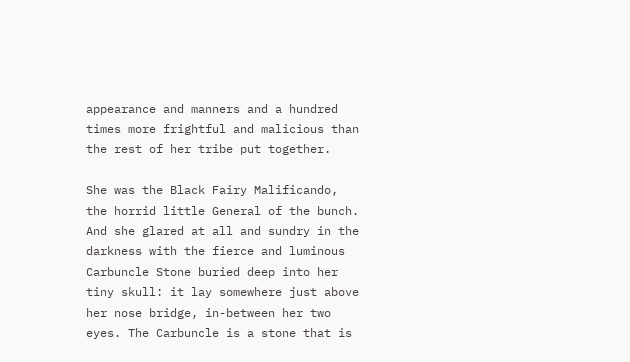appearance and manners and a hundred times more frightful and malicious than the rest of her tribe put together.

She was the Black Fairy Malificando, the horrid little General of the bunch. And she glared at all and sundry in the darkness with the fierce and luminous Carbuncle Stone buried deep into her tiny skull: it lay somewhere just above her nose bridge, in-between her two eyes. The Carbuncle is a stone that is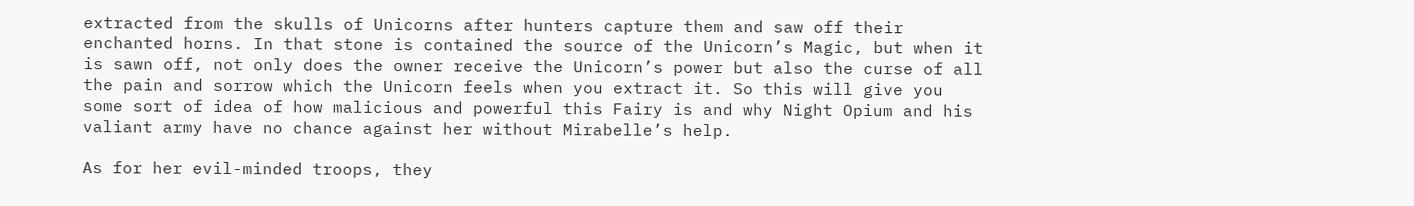extracted from the skulls of Unicorns after hunters capture them and saw off their enchanted horns. In that stone is contained the source of the Unicorn’s Magic, but when it is sawn off, not only does the owner receive the Unicorn’s power but also the curse of all the pain and sorrow which the Unicorn feels when you extract it. So this will give you some sort of idea of how malicious and powerful this Fairy is and why Night Opium and his valiant army have no chance against her without Mirabelle’s help.

As for her evil-minded troops, they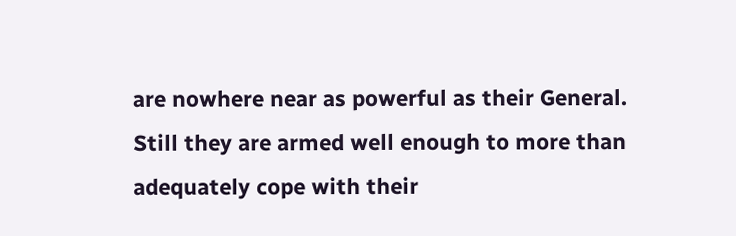are nowhere near as powerful as their General. Still they are armed well enough to more than adequately cope with their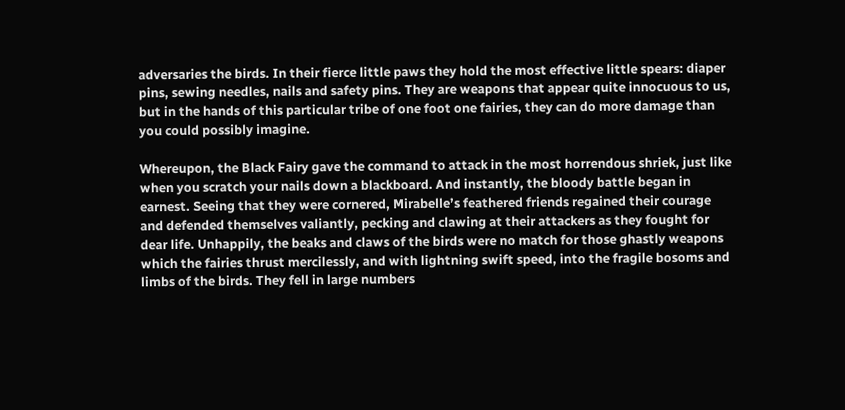adversaries the birds. In their fierce little paws they hold the most effective little spears: diaper pins, sewing needles, nails and safety pins. They are weapons that appear quite innocuous to us, but in the hands of this particular tribe of one foot one fairies, they can do more damage than you could possibly imagine.

Whereupon, the Black Fairy gave the command to attack in the most horrendous shriek, just like when you scratch your nails down a blackboard. And instantly, the bloody battle began in earnest. Seeing that they were cornered, Mirabelle’s feathered friends regained their courage and defended themselves valiantly, pecking and clawing at their attackers as they fought for dear life. Unhappily, the beaks and claws of the birds were no match for those ghastly weapons which the fairies thrust mercilessly, and with lightning swift speed, into the fragile bosoms and limbs of the birds. They fell in large numbers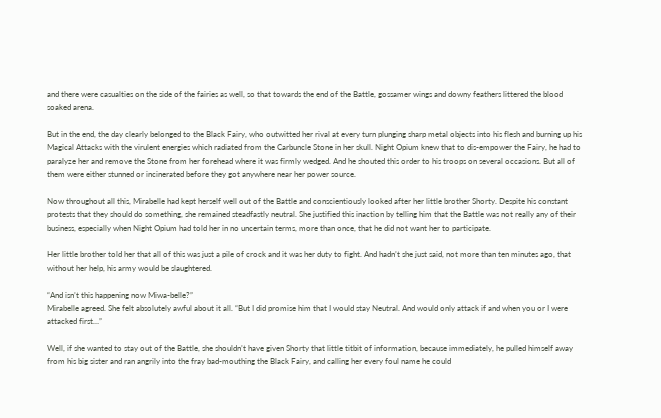and there were casualties on the side of the fairies as well, so that towards the end of the Battle, gossamer wings and downy feathers littered the blood soaked arena.

But in the end, the day clearly belonged to the Black Fairy, who outwitted her rival at every turn plunging sharp metal objects into his flesh and burning up his Magical Attacks with the virulent energies which radiated from the Carbuncle Stone in her skull. Night Opium knew that to dis-empower the Fairy, he had to paralyze her and remove the Stone from her forehead where it was firmly wedged. And he shouted this order to his troops on several occasions. But all of them were either stunned or incinerated before they got anywhere near her power source.

Now throughout all this, Mirabelle had kept herself well out of the Battle and conscientiously looked after her little brother Shorty. Despite his constant protests that they should do something, she remained steadfastly neutral. She justified this inaction by telling him that the Battle was not really any of their business, especially when Night Opium had told her in no uncertain terms, more than once, that he did not want her to participate.

Her little brother told her that all of this was just a pile of crock and it was her duty to fight. And hadn’t she just said, not more than ten minutes ago, that without her help, his army would be slaughtered.

“And isn’t this happening now Miwa-belle?”
Mirabelle agreed. She felt absolutely awful about it all. “But I did promise him that I would stay Neutral. And would only attack if and when you or I were attacked first…”

Well, if she wanted to stay out of the Battle, she shouldn’t have given Shorty that little titbit of information, because immediately, he pulled himself away from his big sister and ran angrily into the fray bad-mouthing the Black Fairy, and calling her every foul name he could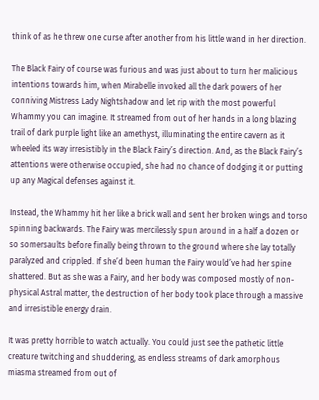think of as he threw one curse after another from his little wand in her direction.

The Black Fairy of course was furious and was just about to turn her malicious intentions towards him, when Mirabelle invoked all the dark powers of her conniving Mistress Lady Nightshadow and let rip with the most powerful Whammy you can imagine. It streamed from out of her hands in a long blazing trail of dark purple light like an amethyst, illuminating the entire cavern as it wheeled its way irresistibly in the Black Fairy’s direction. And, as the Black Fairy’s attentions were otherwise occupied, she had no chance of dodging it or putting up any Magical defenses against it.

Instead, the Whammy hit her like a brick wall and sent her broken wings and torso spinning backwards. The Fairy was mercilessly spun around in a half a dozen or so somersaults before finally being thrown to the ground where she lay totally paralyzed and crippled. If she’d been human the Fairy would’ve had her spine shattered. But as she was a Fairy, and her body was composed mostly of non-physical Astral matter, the destruction of her body took place through a massive and irresistible energy drain.

It was pretty horrible to watch actually. You could just see the pathetic little creature twitching and shuddering, as endless streams of dark amorphous miasma streamed from out of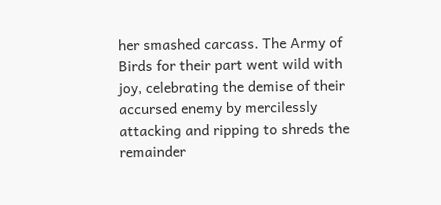her smashed carcass. The Army of Birds for their part went wild with joy, celebrating the demise of their accursed enemy by mercilessly attacking and ripping to shreds the remainder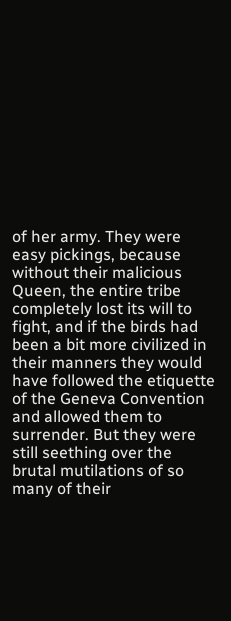of her army. They were easy pickings, because without their malicious Queen, the entire tribe completely lost its will to fight, and if the birds had been a bit more civilized in their manners they would have followed the etiquette of the Geneva Convention and allowed them to surrender. But they were still seething over the brutal mutilations of so many of their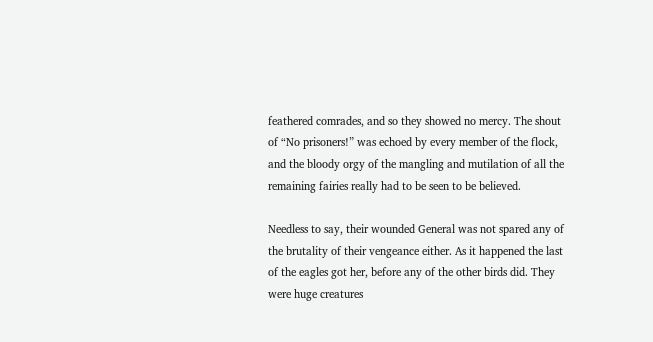feathered comrades, and so they showed no mercy. The shout of “No prisoners!” was echoed by every member of the flock, and the bloody orgy of the mangling and mutilation of all the remaining fairies really had to be seen to be believed.

Needless to say, their wounded General was not spared any of the brutality of their vengeance either. As it happened the last of the eagles got her, before any of the other birds did. They were huge creatures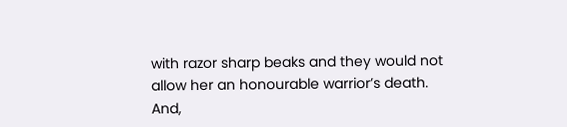with razor sharp beaks and they would not allow her an honourable warrior’s death. And,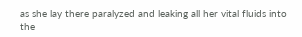as she lay there paralyzed and leaking all her vital fluids into the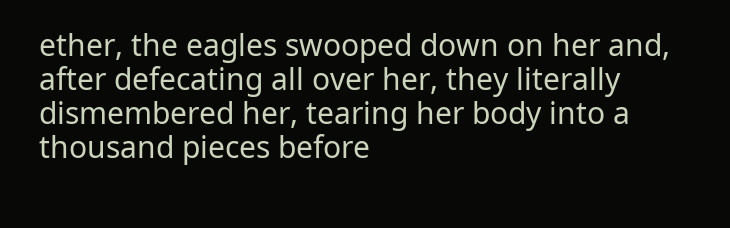ether, the eagles swooped down on her and, after defecating all over her, they literally dismembered her, tearing her body into a thousand pieces before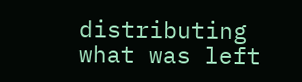distributing what was left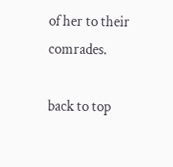of her to their comrades.

back to top